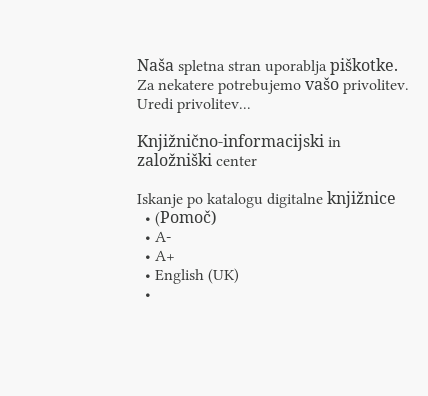Naša spletna stran uporablja piškotke. Za nekatere potrebujemo vašo privolitev. Uredi privolitev...

Knjižnično-informacijski in založniški center

Iskanje po katalogu digitalne knjižnice
  • (Pomoč)
  • A-
  • A+
  • English (UK)
  •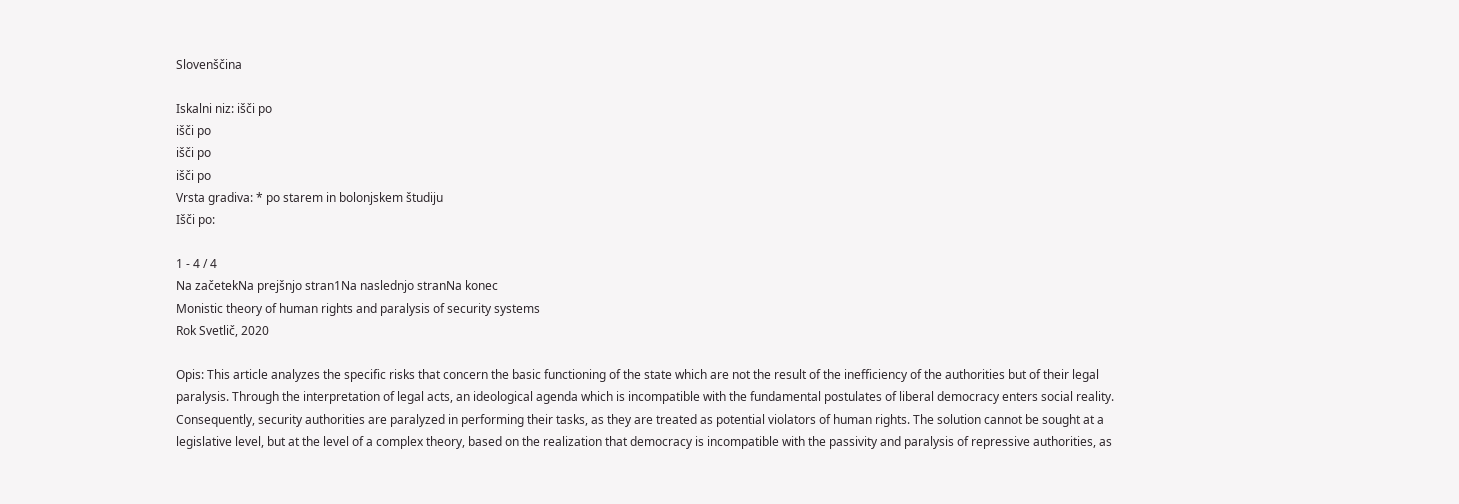Slovenščina

Iskalni niz: išči po
išči po
išči po
išči po
Vrsta gradiva: * po starem in bolonjskem študiju
Išči po:

1 - 4 / 4
Na začetekNa prejšnjo stran1Na naslednjo stranNa konec
Monistic theory of human rights and paralysis of security systems
Rok Svetlič, 2020

Opis: This article analyzes the specific risks that concern the basic functioning of the state which are not the result of the inefficiency of the authorities but of their legal paralysis. Through the interpretation of legal acts, an ideological agenda which is incompatible with the fundamental postulates of liberal democracy enters social reality. Consequently, security authorities are paralyzed in performing their tasks, as they are treated as potential violators of human rights. The solution cannot be sought at a legislative level, but at the level of a complex theory, based on the realization that democracy is incompatible with the passivity and paralysis of repressive authorities, as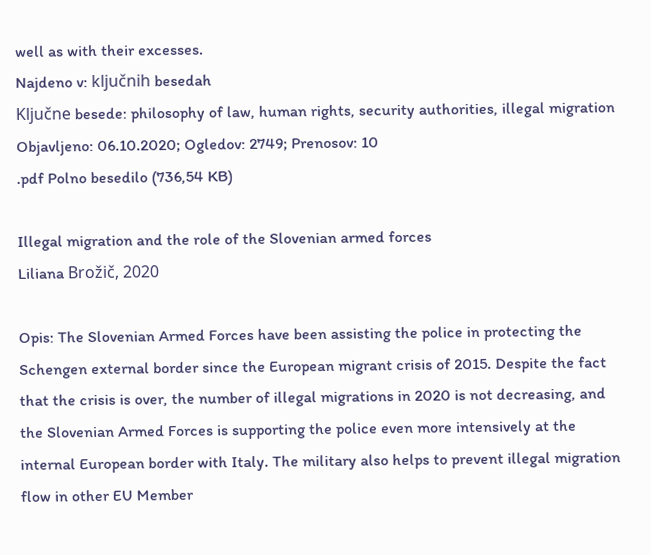well as with their excesses.
Najdeno v: ključnih besedah
Ključne besede: philosophy of law, human rights, security authorities, illegal migration
Objavljeno: 06.10.2020; Ogledov: 2749; Prenosov: 10
.pdf Polno besedilo (736,54 KB)

Illegal migration and the role of the Slovenian armed forces
Liliana Brožič, 2020

Opis: The Slovenian Armed Forces have been assisting the police in protecting the Schengen external border since the European migrant crisis of 2015. Despite the fact that the crisis is over, the number of illegal migrations in 2020 is not decreasing, and the Slovenian Armed Forces is supporting the police even more intensively at the internal European border with Italy. The military also helps to prevent illegal migration flow in other EU Member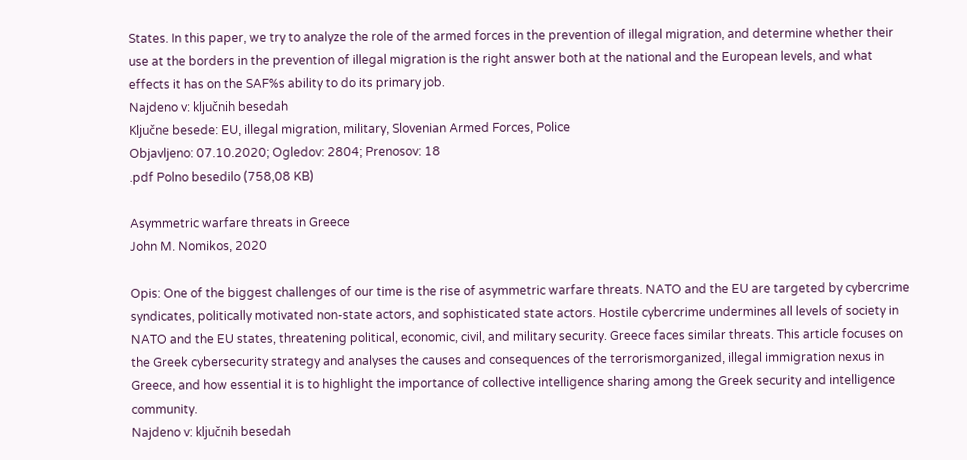States. In this paper, we try to analyze the role of the armed forces in the prevention of illegal migration, and determine whether their use at the borders in the prevention of illegal migration is the right answer both at the national and the European levels, and what effects it has on the SAF%s ability to do its primary job.
Najdeno v: ključnih besedah
Ključne besede: EU, illegal migration, military, Slovenian Armed Forces, Police
Objavljeno: 07.10.2020; Ogledov: 2804; Prenosov: 18
.pdf Polno besedilo (758,08 KB)

Asymmetric warfare threats in Greece
John M. Nomikos, 2020

Opis: One of the biggest challenges of our time is the rise of asymmetric warfare threats. NATO and the EU are targeted by cybercrime syndicates, politically motivated non-state actors, and sophisticated state actors. Hostile cybercrime undermines all levels of society in NATO and the EU states, threatening political, economic, civil, and military security. Greece faces similar threats. This article focuses on the Greek cybersecurity strategy and analyses the causes and consequences of the terrorismorganized, illegal immigration nexus in Greece, and how essential it is to highlight the importance of collective intelligence sharing among the Greek security and intelligence community.
Najdeno v: ključnih besedah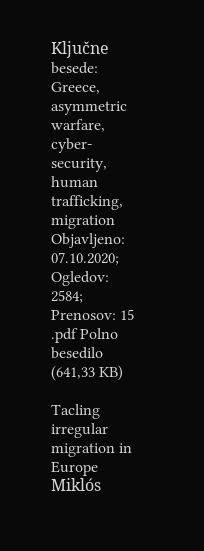Ključne besede: Greece, asymmetric warfare, cyber-security, human trafficking, migration
Objavljeno: 07.10.2020; Ogledov: 2584; Prenosov: 15
.pdf Polno besedilo (641,33 KB)

Tacling irregular migration in Europe
Miklós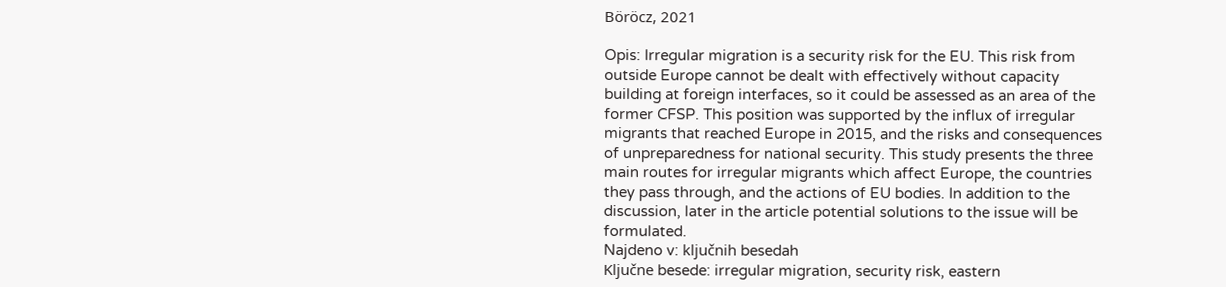Böröcz, 2021

Opis: Irregular migration is a security risk for the EU. This risk from outside Europe cannot be dealt with effectively without capacity building at foreign interfaces, so it could be assessed as an area of the former CFSP. This position was supported by the influx of irregular migrants that reached Europe in 2015, and the risks and consequences of unpreparedness for national security. This study presents the three main routes for irregular migrants which affect Europe, the countries they pass through, and the actions of EU bodies. In addition to the discussion, later in the article potential solutions to the issue will be formulated.
Najdeno v: ključnih besedah
Ključne besede: irregular migration, security risk, eastern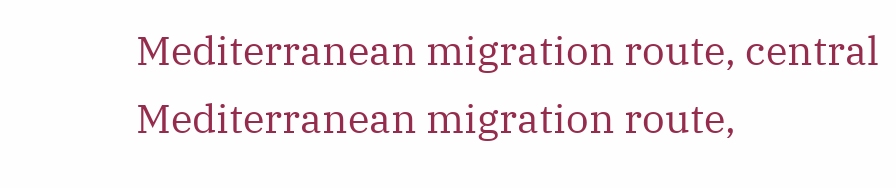Mediterranean migration route, central Mediterranean migration route,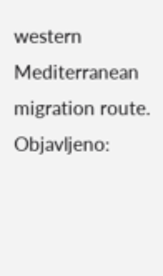western Mediterranean migration route.
Objavljeno: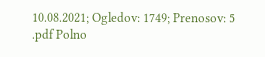10.08.2021; Ogledov: 1749; Prenosov: 5
.pdf Polno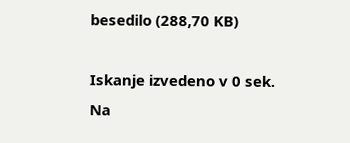besedilo (288,70 KB)

Iskanje izvedeno v 0 sek.
Na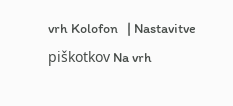vrh Kolofon   | Nastavitve piškotkov Na vrh